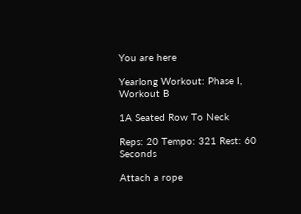You are here

Yearlong Workout: Phase I, Workout B

1A Seated Row To Neck

Reps: 20 Tempo: 321 Rest: 60 Seconds

Attach a rope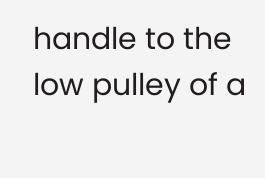handle to the low pulley of a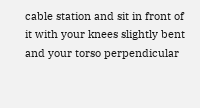cable station and sit in front of it with your knees slightly bent and your torso perpendicular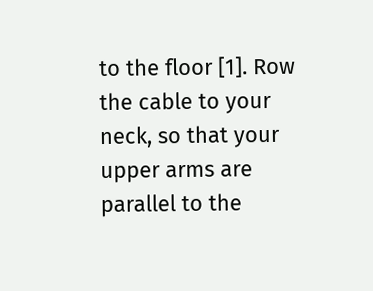to the floor [1]. Row the cable to your neck, so that your upper arms are parallel to the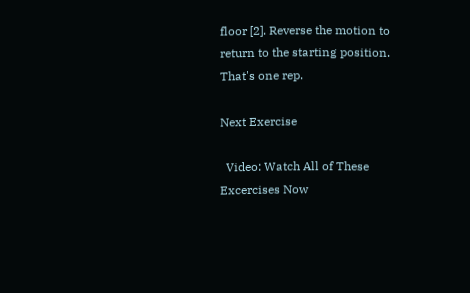floor [2]. Reverse the motion to return to the starting position. That's one rep.

Next Exercise

  Video: Watch All of These Excercises Now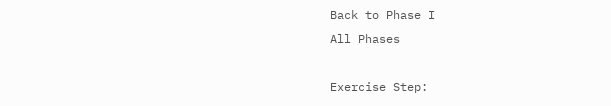Back to Phase I
All Phases

Exercise Step: